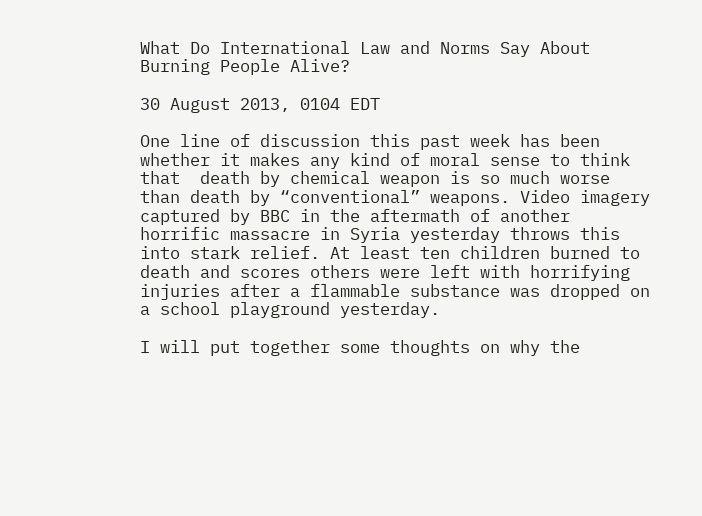What Do International Law and Norms Say About Burning People Alive?

30 August 2013, 0104 EDT

One line of discussion this past week has been whether it makes any kind of moral sense to think that  death by chemical weapon is so much worse than death by “conventional” weapons. Video imagery captured by BBC in the aftermath of another horrific massacre in Syria yesterday throws this into stark relief. At least ten children burned to death and scores others were left with horrifying injuries after a flammable substance was dropped on a school playground yesterday.

I will put together some thoughts on why the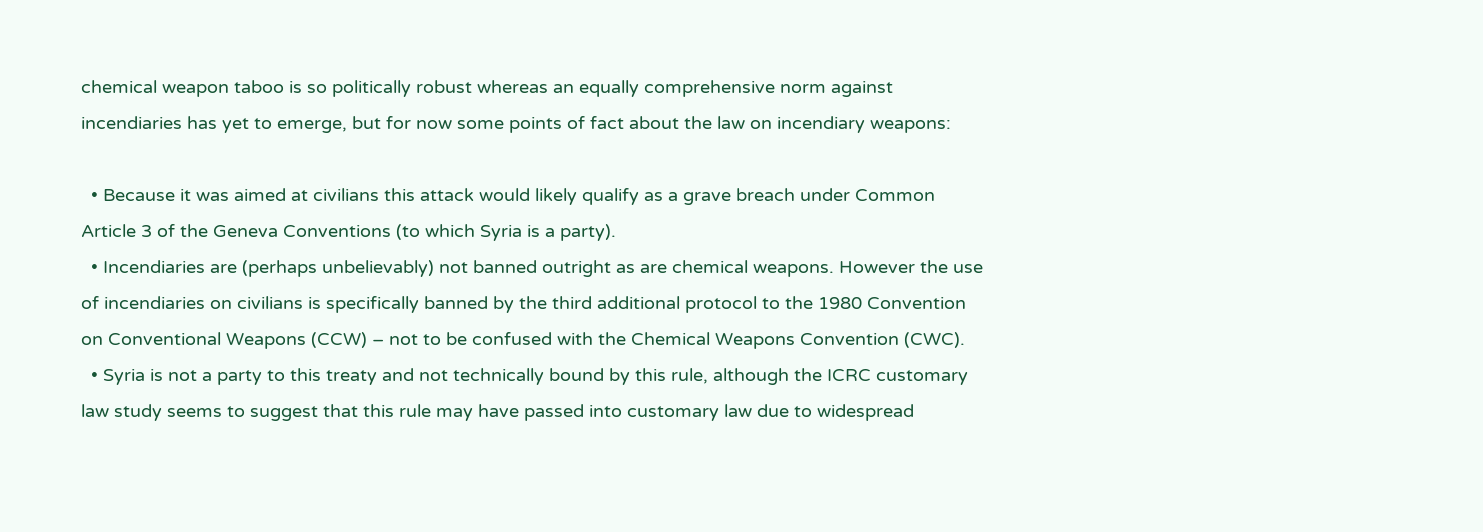chemical weapon taboo is so politically robust whereas an equally comprehensive norm against incendiaries has yet to emerge, but for now some points of fact about the law on incendiary weapons:

  • Because it was aimed at civilians this attack would likely qualify as a grave breach under Common Article 3 of the Geneva Conventions (to which Syria is a party).
  • Incendiaries are (perhaps unbelievably) not banned outright as are chemical weapons. However the use of incendiaries on civilians is specifically banned by the third additional protocol to the 1980 Convention on Conventional Weapons (CCW) – not to be confused with the Chemical Weapons Convention (CWC).
  • Syria is not a party to this treaty and not technically bound by this rule, although the ICRC customary law study seems to suggest that this rule may have passed into customary law due to widespread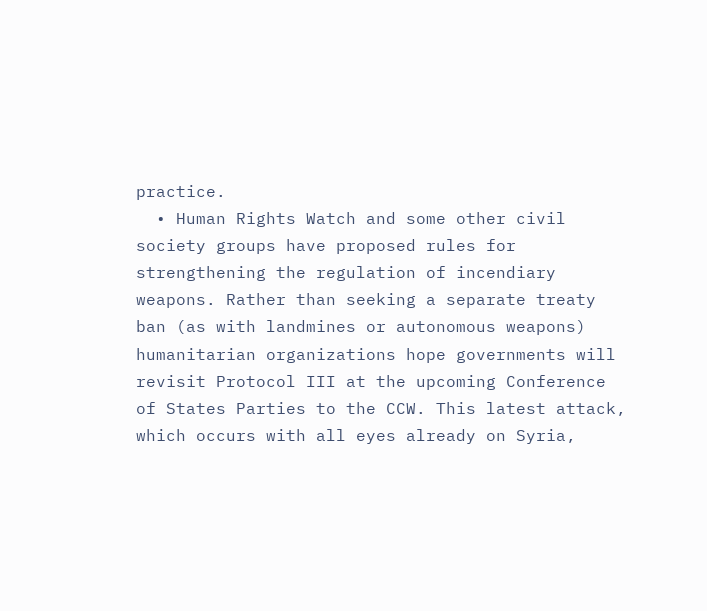practice.
  • Human Rights Watch and some other civil society groups have proposed rules for strengthening the regulation of incendiary weapons. Rather than seeking a separate treaty ban (as with landmines or autonomous weapons) humanitarian organizations hope governments will revisit Protocol III at the upcoming Conference of States Parties to the CCW. This latest attack, which occurs with all eyes already on Syria,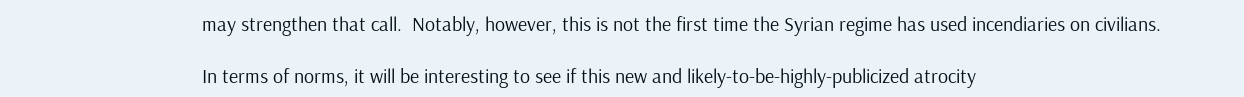may strengthen that call.  Notably, however, this is not the first time the Syrian regime has used incendiaries on civilians.

In terms of norms, it will be interesting to see if this new and likely-to-be-highly-publicized atrocity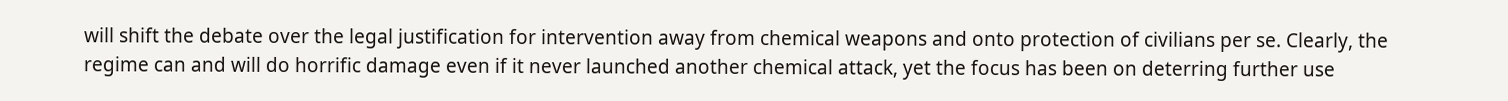will shift the debate over the legal justification for intervention away from chemical weapons and onto protection of civilians per se. Clearly, the regime can and will do horrific damage even if it never launched another chemical attack, yet the focus has been on deterring further use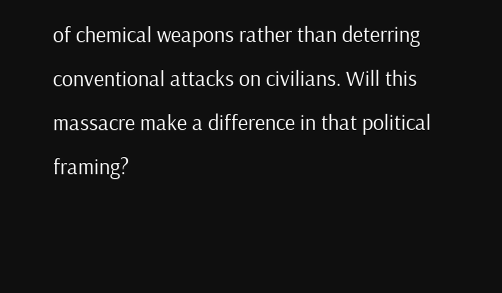of chemical weapons rather than deterring conventional attacks on civilians. Will this massacre make a difference in that political framing?